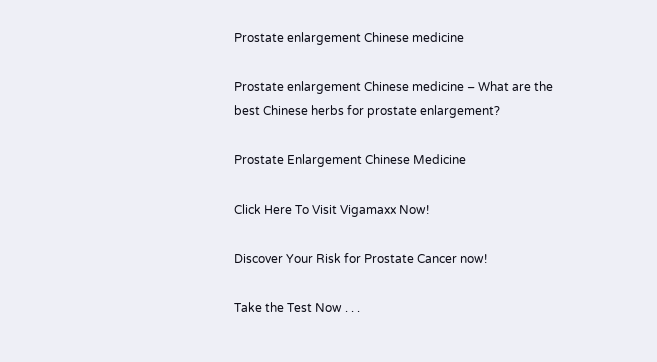Prostate enlargement Chinese medicine

Prostate enlargement Chinese medicine – What are the best Chinese herbs for prostate enlargement?

Prostate Enlargement Chinese Medicine

Click Here To Visit Vigamaxx Now!

Discover Your Risk for Prostate Cancer now!

Take the Test Now . . .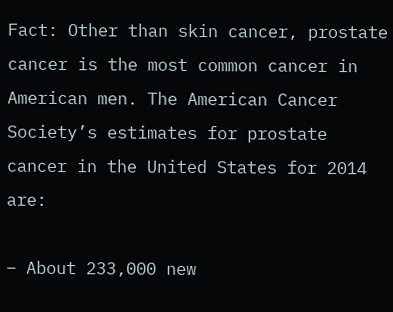Fact: Other than skin cancer, prostate cancer is the most common cancer in American men. The American Cancer Society’s estimates for prostate cancer in the United States for 2014 are:

– About 233,000 new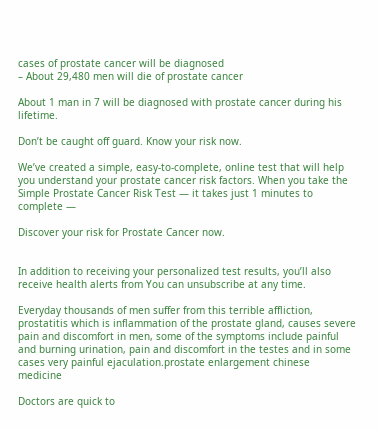cases of prostate cancer will be diagnosed
– About 29,480 men will die of prostate cancer

About 1 man in 7 will be diagnosed with prostate cancer during his lifetime.

Don’t be caught off guard. Know your risk now.

We’ve created a simple, easy-to-complete, online test that will help you understand your prostate cancer risk factors. When you take the Simple Prostate Cancer Risk Test — it takes just 1 minutes to complete —

Discover your risk for Prostate Cancer now.


In addition to receiving your personalized test results, you’ll also receive health alerts from You can unsubscribe at any time.

Everyday thousands of men suffer from this terrible affliction, prostatitis which is inflammation of the prostate gland, causes severe pain and discomfort in men, some of the symptoms include painful and burning urination, pain and discomfort in the testes and in some cases very painful ejaculation.prostate enlargement chinese medicine

Doctors are quick to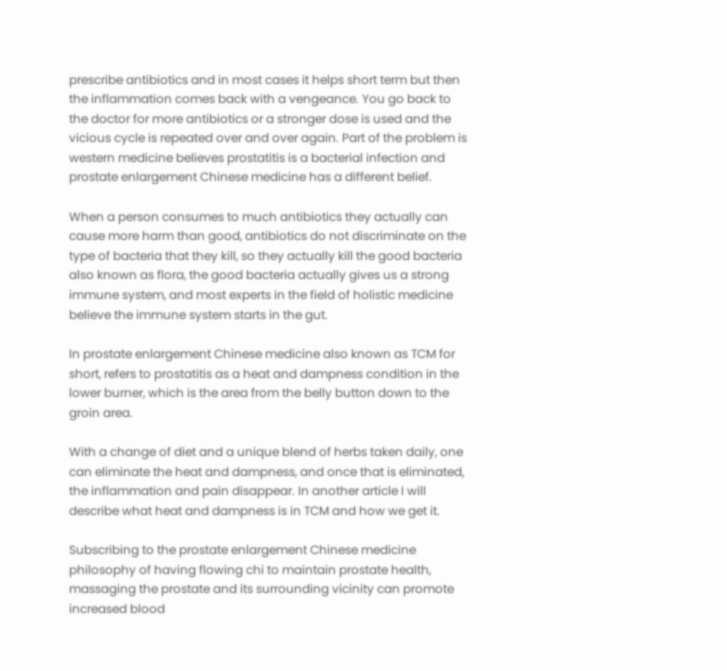prescribe antibiotics and in most cases it helps short term but then the inflammation comes back with a vengeance. You go back to the doctor for more antibiotics or a stronger dose is used and the vicious cycle is repeated over and over again. Part of the problem is western medicine believes prostatitis is a bacterial infection and prostate enlargement Chinese medicine has a different belief.

When a person consumes to much antibiotics they actually can cause more harm than good, antibiotics do not discriminate on the type of bacteria that they kill, so they actually kill the good bacteria also known as flora, the good bacteria actually gives us a strong immune system, and most experts in the field of holistic medicine believe the immune system starts in the gut.

In prostate enlargement Chinese medicine also known as TCM for short, refers to prostatitis as a heat and dampness condition in the lower burner, which is the area from the belly button down to the groin area.

With a change of diet and a unique blend of herbs taken daily, one can eliminate the heat and dampness, and once that is eliminated, the inflammation and pain disappear. In another article I will describe what heat and dampness is in TCM and how we get it.

Subscribing to the prostate enlargement Chinese medicine philosophy of having flowing chi to maintain prostate health, massaging the prostate and its surrounding vicinity can promote increased blood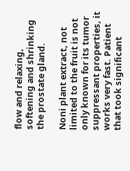flow and relaxing, softening and shrinking the prostate gland.

Noni plant extract, not limited to the fruit is not only known for its tumor suppressant properties, it works very fast. Patient that took significant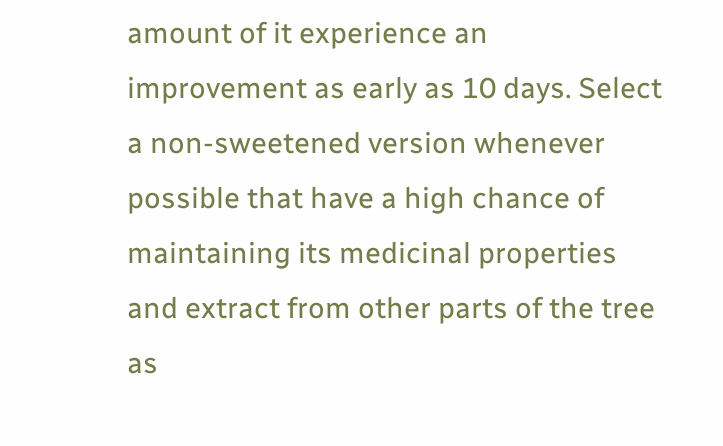amount of it experience an improvement as early as 10 days. Select a non-sweetened version whenever possible that have a high chance of maintaining its medicinal properties and extract from other parts of the tree as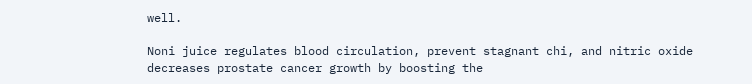well.

Noni juice regulates blood circulation, prevent stagnant chi, and nitric oxide decreases prostate cancer growth by boosting the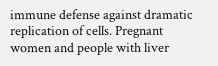immune defense against dramatic replication of cells. Pregnant women and people with liver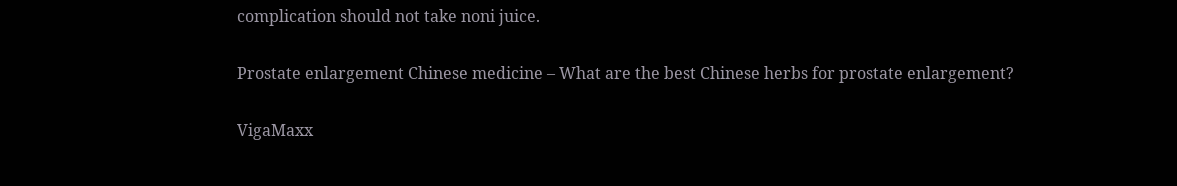complication should not take noni juice.

Prostate enlargement Chinese medicine – What are the best Chinese herbs for prostate enlargement?

VigaMaxx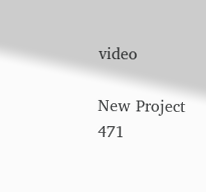video

New Project 471